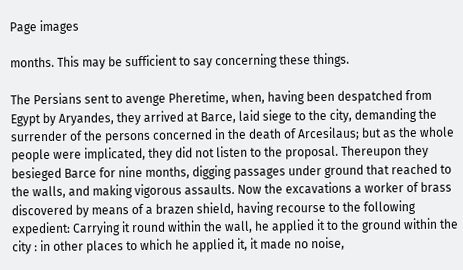Page images

months. This may be sufficient to say concerning these things.

The Persians sent to avenge Pheretime, when, having been despatched from Egypt by Aryandes, they arrived at Barce, laid siege to the city, demanding the surrender of the persons concerned in the death of Arcesilaus; but as the whole people were implicated, they did not listen to the proposal. Thereupon they besieged Barce for nine months, digging passages under ground that reached to the walls, and making vigorous assaults. Now the excavations a worker of brass discovered by means of a brazen shield, having recourse to the following expedient: Carrying it round within the wall, he applied it to the ground within the city : in other places to which he applied it, it made no noise,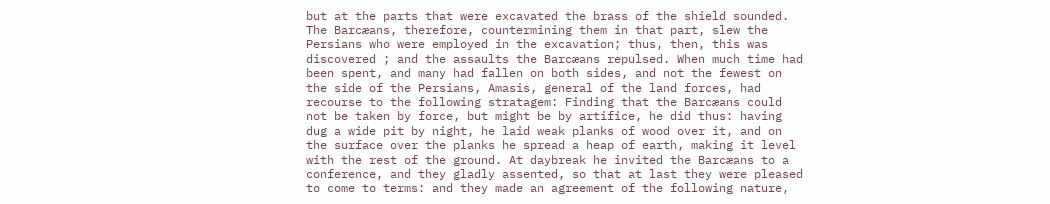but at the parts that were excavated the brass of the shield sounded. The Barcæans, therefore, countermining them in that part, slew the Persians who were employed in the excavation; thus, then, this was discovered ; and the assaults the Barcæans repulsed. When much time had been spent, and many had fallen on both sides, and not the fewest on the side of the Persians, Amasis, general of the land forces, had recourse to the following stratagem: Finding that the Barcæans could not be taken by force, but might be by artifice, he did thus: having dug a wide pit by night, he laid weak planks of wood over it, and on the surface over the planks he spread a heap of earth, making it level with the rest of the ground. At daybreak he invited the Barcæans to a conference, and they gladly assented, so that at last they were pleased to come to terms: and they made an agreement of the following nature,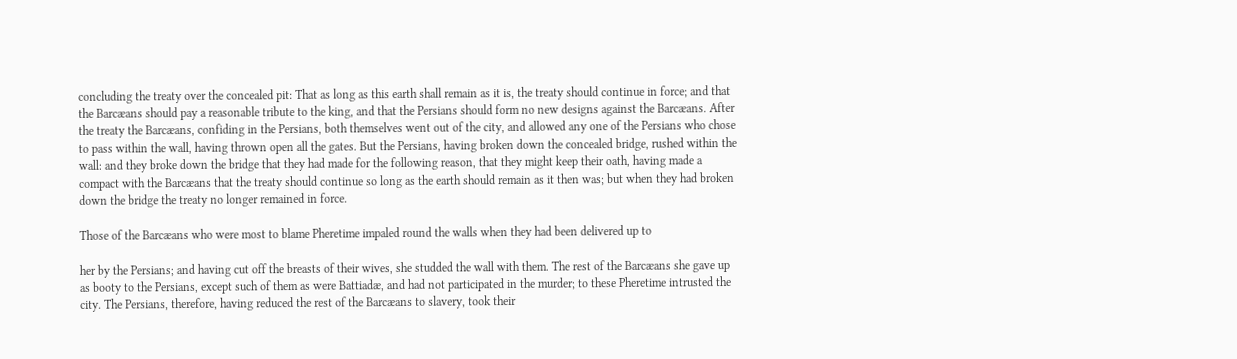concluding the treaty over the concealed pit: That as long as this earth shall remain as it is, the treaty should continue in force; and that the Barcæans should pay a reasonable tribute to the king, and that the Persians should form no new designs against the Barcæans. After the treaty the Barcæans, confiding in the Persians, both themselves went out of the city, and allowed any one of the Persians who chose to pass within the wall, having thrown open all the gates. But the Persians, having broken down the concealed bridge, rushed within the wall: and they broke down the bridge that they had made for the following reason, that they might keep their oath, having made a compact with the Barcæans that the treaty should continue so long as the earth should remain as it then was; but when they had broken down the bridge the treaty no longer remained in force.

Those of the Barcæans who were most to blame Pheretime impaled round the walls when they had been delivered up to

her by the Persians; and having cut off the breasts of their wives, she studded the wall with them. The rest of the Barcæans she gave up as booty to the Persians, except such of them as were Battiadæ, and had not participated in the murder; to these Pheretime intrusted the city. The Persians, therefore, having reduced the rest of the Barcæans to slavery, took their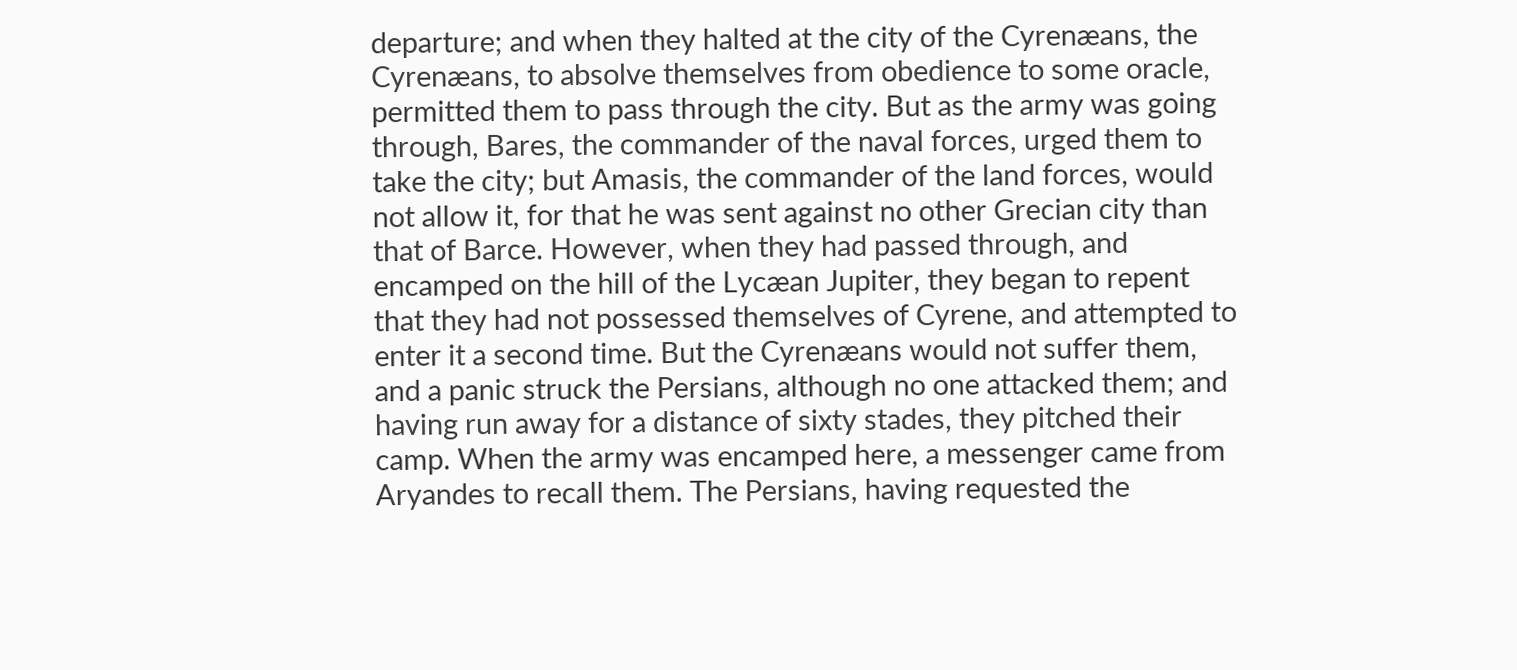departure; and when they halted at the city of the Cyrenæans, the Cyrenæans, to absolve themselves from obedience to some oracle, permitted them to pass through the city. But as the army was going through, Bares, the commander of the naval forces, urged them to take the city; but Amasis, the commander of the land forces, would not allow it, for that he was sent against no other Grecian city than that of Barce. However, when they had passed through, and encamped on the hill of the Lycæan Jupiter, they began to repent that they had not possessed themselves of Cyrene, and attempted to enter it a second time. But the Cyrenæans would not suffer them, and a panic struck the Persians, although no one attacked them; and having run away for a distance of sixty stades, they pitched their camp. When the army was encamped here, a messenger came from Aryandes to recall them. The Persians, having requested the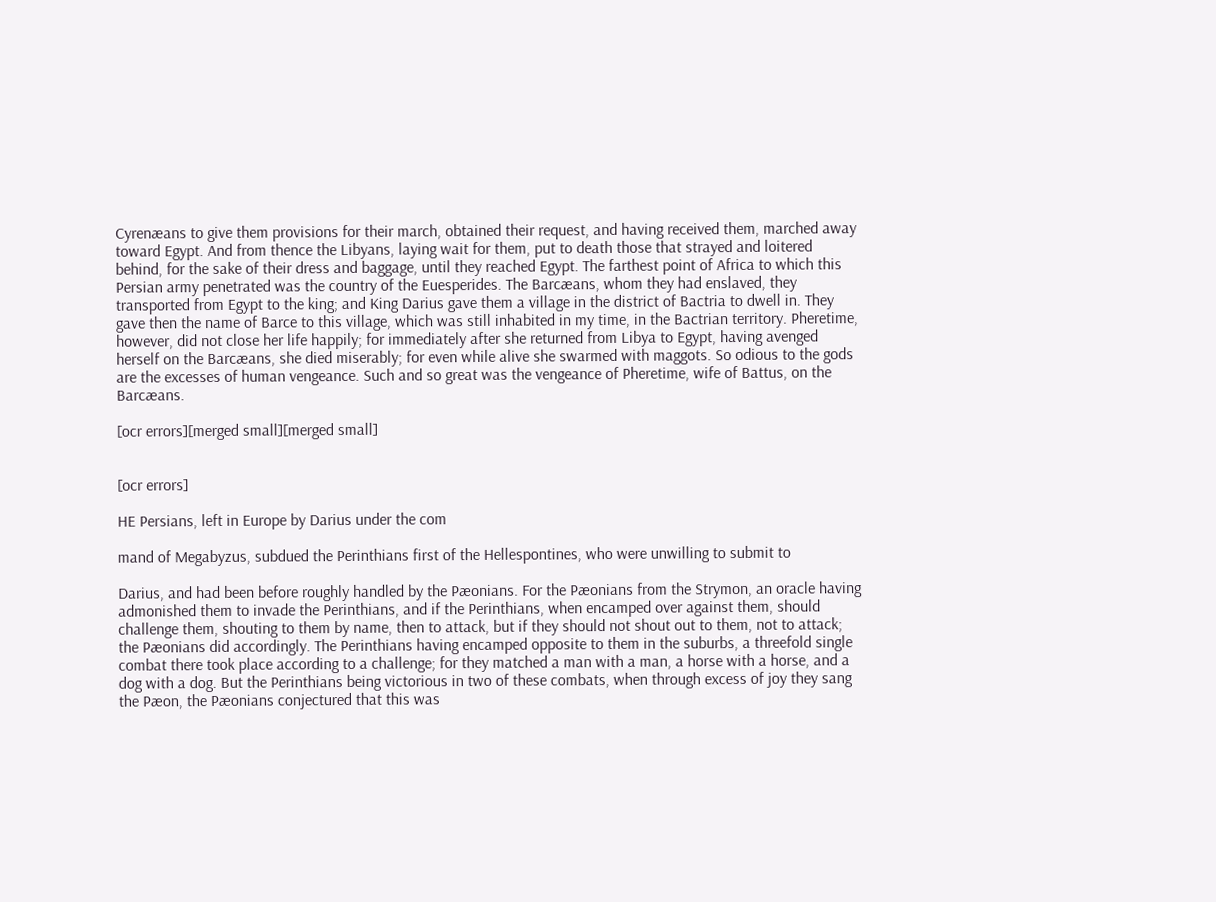Cyrenæans to give them provisions for their march, obtained their request, and having received them, marched away toward Egypt. And from thence the Libyans, laying wait for them, put to death those that strayed and loitered behind, for the sake of their dress and baggage, until they reached Egypt. The farthest point of Africa to which this Persian army penetrated was the country of the Euesperides. The Barcæans, whom they had enslaved, they transported from Egypt to the king; and King Darius gave them a village in the district of Bactria to dwell in. They gave then the name of Barce to this village, which was still inhabited in my time, in the Bactrian territory. Pheretime, however, did not close her life happily; for immediately after she returned from Libya to Egypt, having avenged herself on the Barcæans, she died miserably; for even while alive she swarmed with maggots. So odious to the gods are the excesses of human vengeance. Such and so great was the vengeance of Pheretime, wife of Battus, on the Barcæans.

[ocr errors][merged small][merged small]


[ocr errors]

HE Persians, left in Europe by Darius under the com

mand of Megabyzus, subdued the Perinthians first of the Hellespontines, who were unwilling to submit to

Darius, and had been before roughly handled by the Pæonians. For the Pæonians from the Strymon, an oracle having admonished them to invade the Perinthians, and if the Perinthians, when encamped over against them, should challenge them, shouting to them by name, then to attack, but if they should not shout out to them, not to attack; the Pæonians did accordingly. The Perinthians having encamped opposite to them in the suburbs, a threefold single combat there took place according to a challenge; for they matched a man with a man, a horse with a horse, and a dog with a dog. But the Perinthians being victorious in two of these combats, when through excess of joy they sang the Pæon, the Pæonians conjectured that this was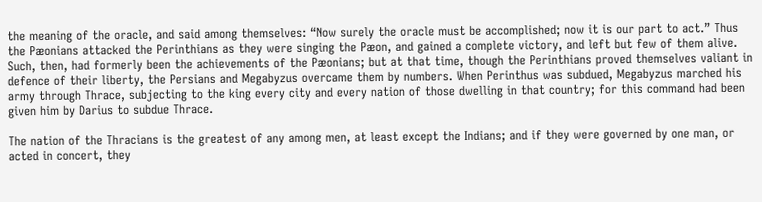the meaning of the oracle, and said among themselves: “Now surely the oracle must be accomplished; now it is our part to act.” Thus the Pæonians attacked the Perinthians as they were singing the Pæon, and gained a complete victory, and left but few of them alive. Such, then, had formerly been the achievements of the Pæonians; but at that time, though the Perinthians proved themselves valiant in defence of their liberty, the Persians and Megabyzus overcame them by numbers. When Perinthus was subdued, Megabyzus marched his army through Thrace, subjecting to the king every city and every nation of those dwelling in that country; for this command had been given him by Darius to subdue Thrace.

The nation of the Thracians is the greatest of any among men, at least except the Indians; and if they were governed by one man, or acted in concert, they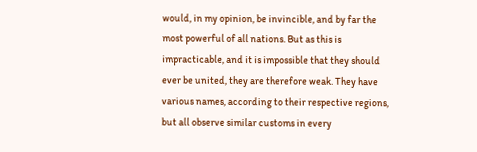would, in my opinion, be invincible, and by far the most powerful of all nations. But as this is impracticable, and it is impossible that they should ever be united, they are therefore weak. They have various names, according to their respective regions, but all observe similar customs in every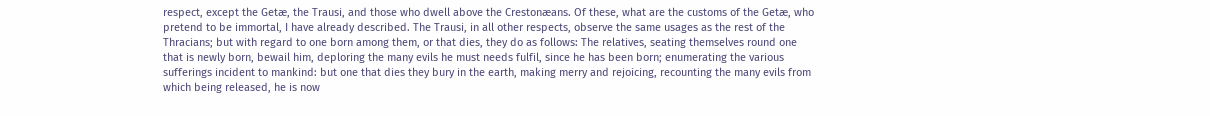respect, except the Getæ, the Trausi, and those who dwell above the Crestonæans. Of these, what are the customs of the Getæ, who pretend to be immortal, I have already described. The Trausi, in all other respects, observe the same usages as the rest of the Thracians; but with regard to one born among them, or that dies, they do as follows: The relatives, seating themselves round one that is newly born, bewail him, deploring the many evils he must needs fulfil, since he has been born; enumerating the various sufferings incident to mankind: but one that dies they bury in the earth, making merry and rejoicing, recounting the many evils from which being released, he is now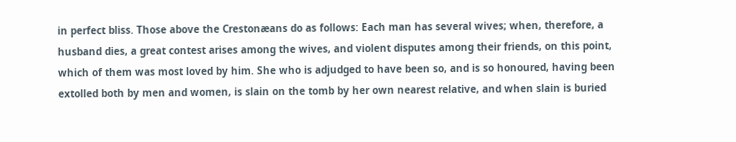in perfect bliss. Those above the Crestonæans do as follows: Each man has several wives; when, therefore, a husband dies, a great contest arises among the wives, and violent disputes among their friends, on this point, which of them was most loved by him. She who is adjudged to have been so, and is so honoured, having been extolled both by men and women, is slain on the tomb by her own nearest relative, and when slain is buried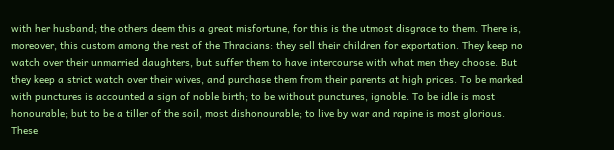with her husband; the others deem this a great misfortune, for this is the utmost disgrace to them. There is, moreover, this custom among the rest of the Thracians: they sell their children for exportation. They keep no watch over their unmarried daughters, but suffer them to have intercourse with what men they choose. But they keep a strict watch over their wives, and purchase them from their parents at high prices. To be marked with punctures is accounted a sign of noble birth; to be without punctures, ignoble. To be idle is most honourable; but to be a tiller of the soil, most dishonourable; to live by war and rapine is most glorious. These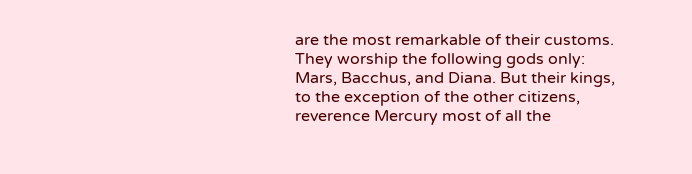are the most remarkable of their customs. They worship the following gods only: Mars, Bacchus, and Diana. But their kings, to the exception of the other citizens, reverence Mercury most of all the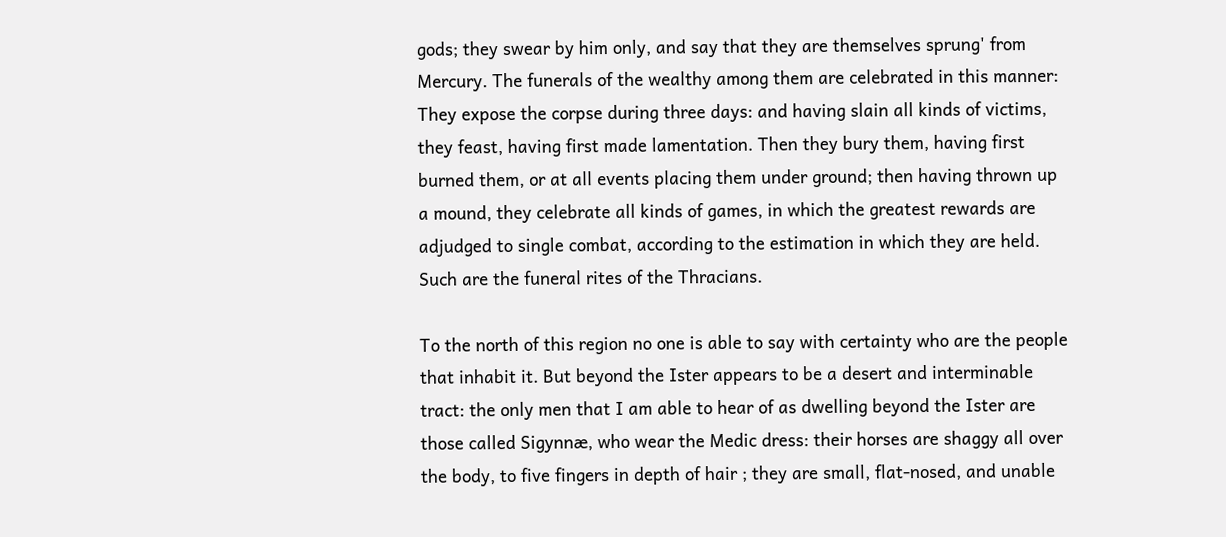gods; they swear by him only, and say that they are themselves sprung' from Mercury. The funerals of the wealthy among them are celebrated in this manner: They expose the corpse during three days: and having slain all kinds of victims, they feast, having first made lamentation. Then they bury them, having first burned them, or at all events placing them under ground; then having thrown up a mound, they celebrate all kinds of games, in which the greatest rewards are adjudged to single combat, according to the estimation in which they are held. Such are the funeral rites of the Thracians.

To the north of this region no one is able to say with certainty who are the people that inhabit it. But beyond the Ister appears to be a desert and interminable tract: the only men that I am able to hear of as dwelling beyond the Ister are those called Sigynnæ, who wear the Medic dress: their horses are shaggy all over the body, to five fingers in depth of hair ; they are small, flat-nosed, and unable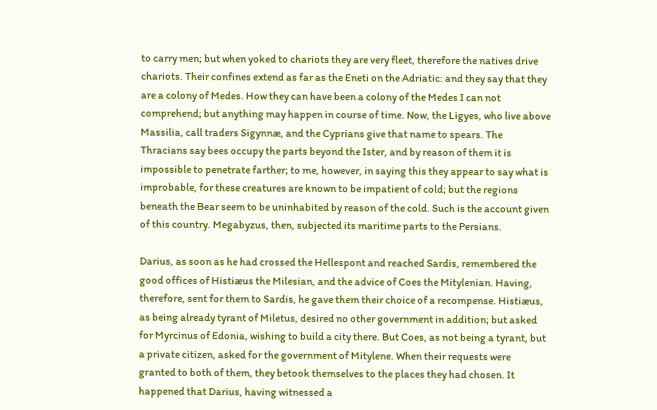to carry men; but when yoked to chariots they are very fleet, therefore the natives drive chariots. Their confines extend as far as the Eneti on the Adriatic: and they say that they are a colony of Medes. How they can have been a colony of the Medes I can not comprehend; but anything may happen in course of time. Now, the Ligyes, who live above Massilia, call traders Sigynnæ, and the Cyprians give that name to spears. The Thracians say bees occupy the parts beyond the Ister, and by reason of them it is impossible to penetrate farther; to me, however, in saying this they appear to say what is improbable, for these creatures are known to be impatient of cold; but the regions beneath the Bear seem to be uninhabited by reason of the cold. Such is the account given of this country. Megabyzus, then, subjected its maritime parts to the Persians.

Darius, as soon as he had crossed the Hellespont and reached Sardis, remembered the good offices of Histiæus the Milesian, and the advice of Coes the Mitylenian. Having, therefore, sent for them to Sardis, he gave them their choice of a recompense. Histiæus, as being already tyrant of Miletus, desired no other government in addition; but asked for Myrcinus of Edonia, wishing to build a city there. But Coes, as not being a tyrant, but a private citizen, asked for the government of Mitylene. When their requests were granted to both of them, they betook themselves to the places they had chosen. It happened that Darius, having witnessed a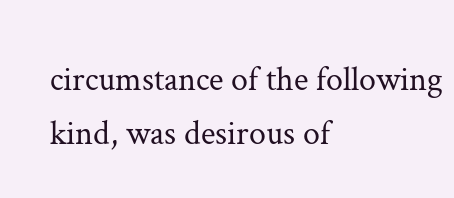circumstance of the following kind, was desirous of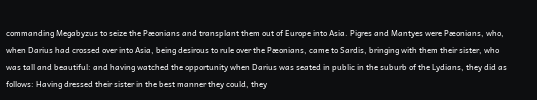commanding Megabyzus to seize the Pæonians and transplant them out of Europe into Asia. Pigres and Mantyes were Pæonians, who, when Darius had crossed over into Asia, being desirous to rule over the Pæonians, came to Sardis, bringing with them their sister, who was tall and beautiful: and having watched the opportunity when Darius was seated in public in the suburb of the Lydians, they did as follows: Having dressed their sister in the best manner they could, they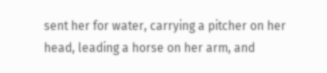sent her for water, carrying a pitcher on her head, leading a horse on her arm, and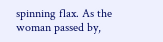spinning flax. As the woman passed by,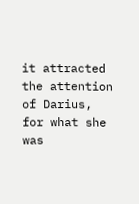it attracted the attention of Darius, for what she was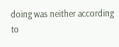doing was neither according to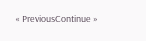« PreviousContinue »